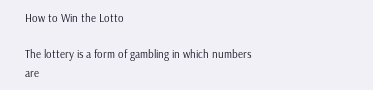How to Win the Lotto

The lottery is a form of gambling in which numbers are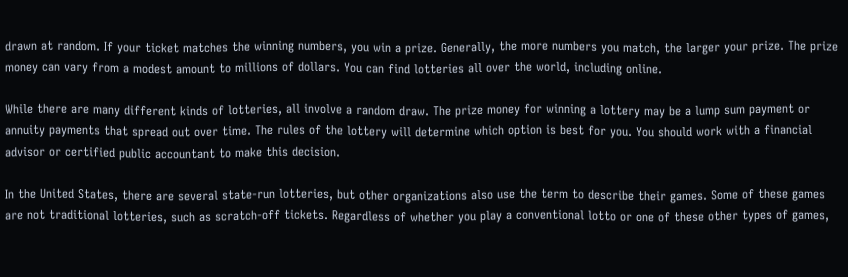drawn at random. If your ticket matches the winning numbers, you win a prize. Generally, the more numbers you match, the larger your prize. The prize money can vary from a modest amount to millions of dollars. You can find lotteries all over the world, including online.

While there are many different kinds of lotteries, all involve a random draw. The prize money for winning a lottery may be a lump sum payment or annuity payments that spread out over time. The rules of the lottery will determine which option is best for you. You should work with a financial advisor or certified public accountant to make this decision.

In the United States, there are several state-run lotteries, but other organizations also use the term to describe their games. Some of these games are not traditional lotteries, such as scratch-off tickets. Regardless of whether you play a conventional lotto or one of these other types of games,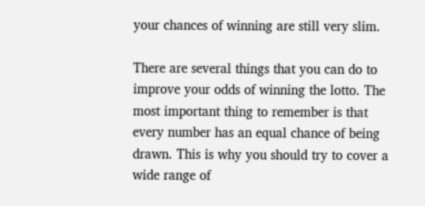your chances of winning are still very slim.

There are several things that you can do to improve your odds of winning the lotto. The most important thing to remember is that every number has an equal chance of being drawn. This is why you should try to cover a wide range of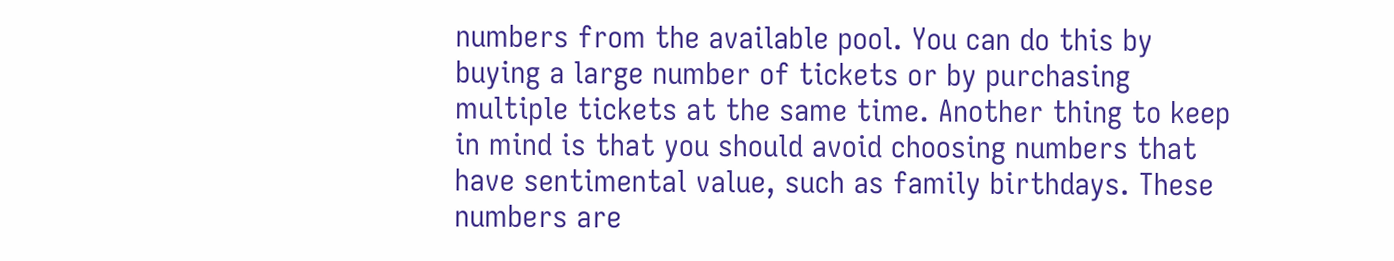numbers from the available pool. You can do this by buying a large number of tickets or by purchasing multiple tickets at the same time. Another thing to keep in mind is that you should avoid choosing numbers that have sentimental value, such as family birthdays. These numbers are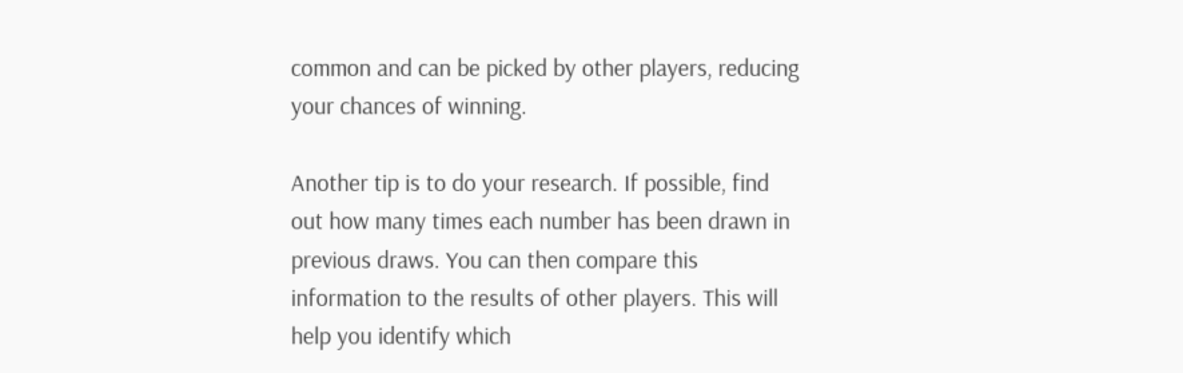common and can be picked by other players, reducing your chances of winning.

Another tip is to do your research. If possible, find out how many times each number has been drawn in previous draws. You can then compare this information to the results of other players. This will help you identify which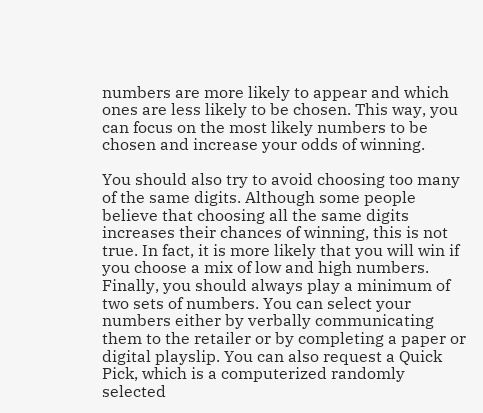numbers are more likely to appear and which ones are less likely to be chosen. This way, you can focus on the most likely numbers to be chosen and increase your odds of winning.

You should also try to avoid choosing too many of the same digits. Although some people believe that choosing all the same digits increases their chances of winning, this is not true. In fact, it is more likely that you will win if you choose a mix of low and high numbers. Finally, you should always play a minimum of two sets of numbers. You can select your numbers either by verbally communicating them to the retailer or by completing a paper or digital playslip. You can also request a Quick Pick, which is a computerized randomly selected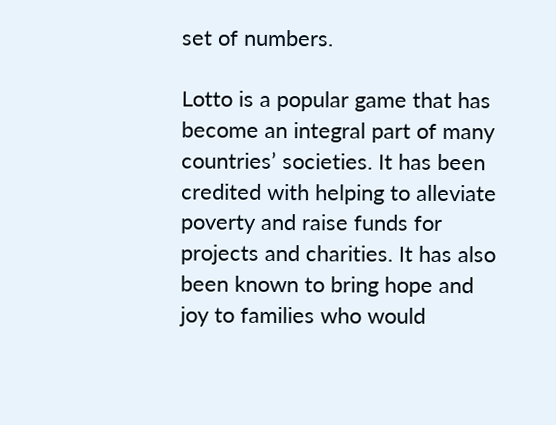set of numbers.

Lotto is a popular game that has become an integral part of many countries’ societies. It has been credited with helping to alleviate poverty and raise funds for projects and charities. It has also been known to bring hope and joy to families who would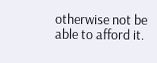otherwise not be able to afford it.